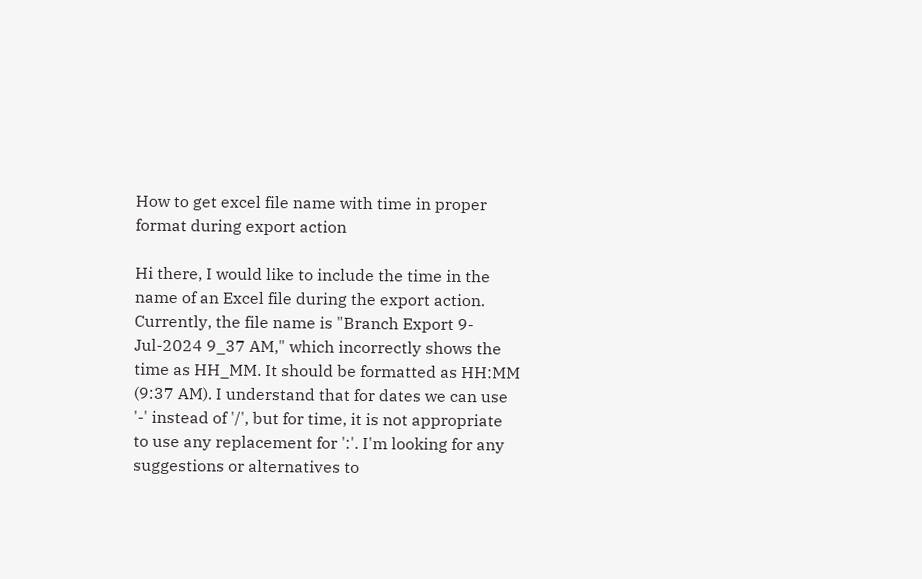How to get excel file name with time in proper format during export action

Hi there, I would like to include the time in the name of an Excel file during the export action. Currently, the file name is "Branch Export 9-Jul-2024 9_37 AM," which incorrectly shows the time as HH_MM. It should be formatted as HH:MM (9:37 AM). I understand that for dates we can use '-' instead of '/', but for time, it is not appropriate to use any replacement for ':'. I'm looking for any suggestions or alternatives to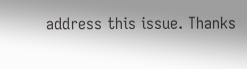address this issue. Thanks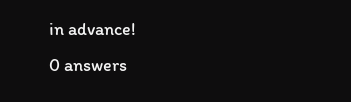in advance!
0 answers